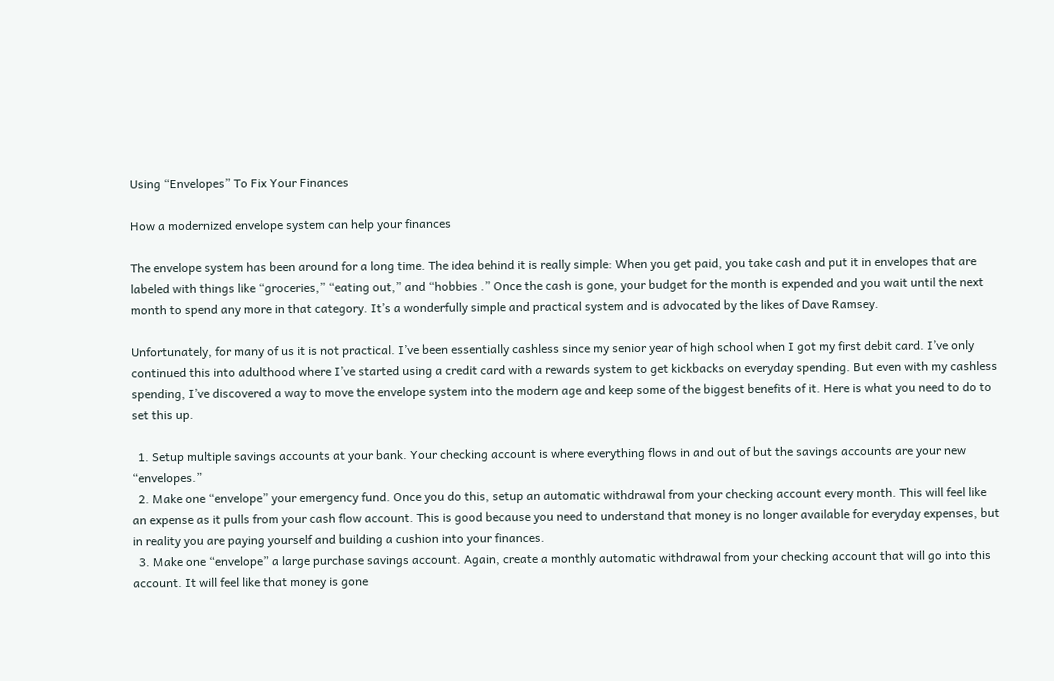Using “Envelopes” To Fix Your Finances

How a modernized envelope system can help your finances

The envelope system has been around for a long time. The idea behind it is really simple: When you get paid, you take cash and put it in envelopes that are labeled with things like “groceries,” “eating out,” and “hobbies .” Once the cash is gone, your budget for the month is expended and you wait until the next month to spend any more in that category. It’s a wonderfully simple and practical system and is advocated by the likes of Dave Ramsey.

Unfortunately, for many of us it is not practical. I’ve been essentially cashless since my senior year of high school when I got my first debit card. I’ve only continued this into adulthood where I’ve started using a credit card with a rewards system to get kickbacks on everyday spending. But even with my cashless spending, I’ve discovered a way to move the envelope system into the modern age and keep some of the biggest benefits of it. Here is what you need to do to set this up.

  1. Setup multiple savings accounts at your bank. Your checking account is where everything flows in and out of but the savings accounts are your new “envelopes.”
  2. Make one “envelope” your emergency fund. Once you do this, setup an automatic withdrawal from your checking account every month. This will feel like an expense as it pulls from your cash flow account. This is good because you need to understand that money is no longer available for everyday expenses, but in reality you are paying yourself and building a cushion into your finances.
  3. Make one “envelope” a large purchase savings account. Again, create a monthly automatic withdrawal from your checking account that will go into this account. It will feel like that money is gone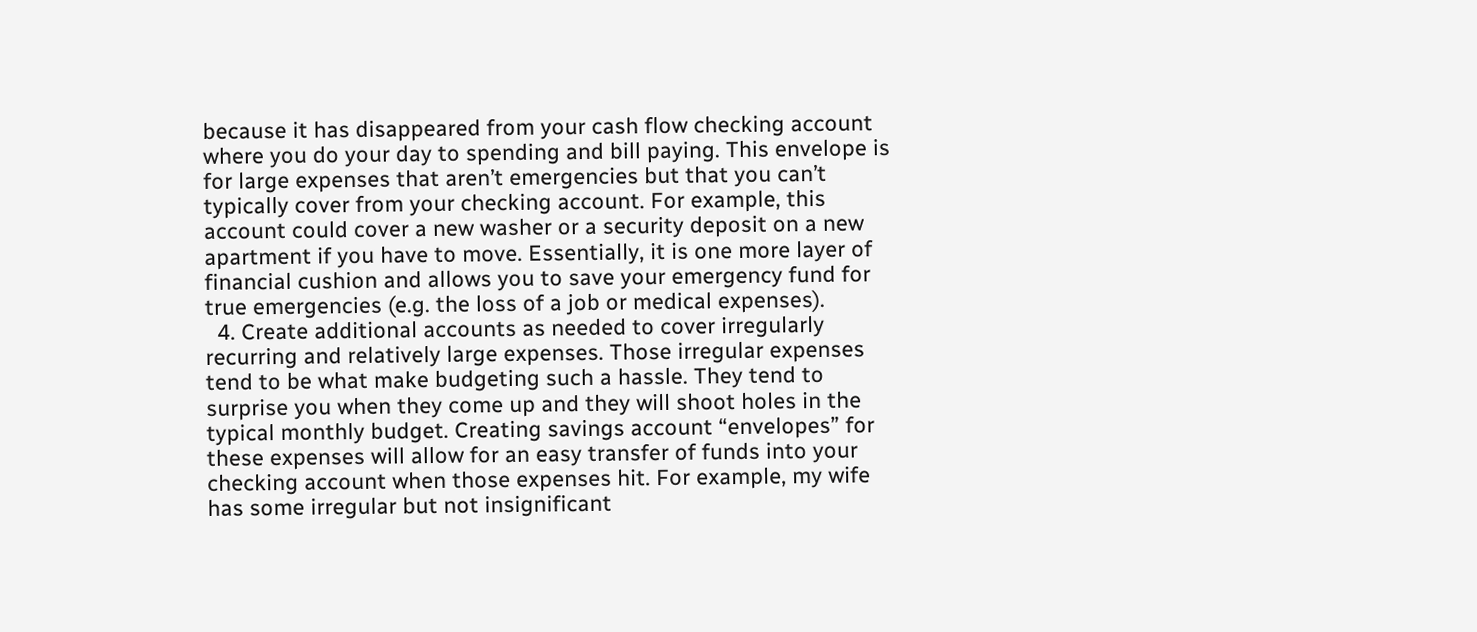because it has disappeared from your cash flow checking account where you do your day to spending and bill paying. This envelope is for large expenses that aren’t emergencies but that you can’t typically cover from your checking account. For example, this account could cover a new washer or a security deposit on a new apartment if you have to move. Essentially, it is one more layer of financial cushion and allows you to save your emergency fund for true emergencies (e.g. the loss of a job or medical expenses).
  4. Create additional accounts as needed to cover irregularly recurring and relatively large expenses. Those irregular expenses tend to be what make budgeting such a hassle. They tend to surprise you when they come up and they will shoot holes in the typical monthly budget. Creating savings account “envelopes” for these expenses will allow for an easy transfer of funds into your checking account when those expenses hit. For example, my wife has some irregular but not insignificant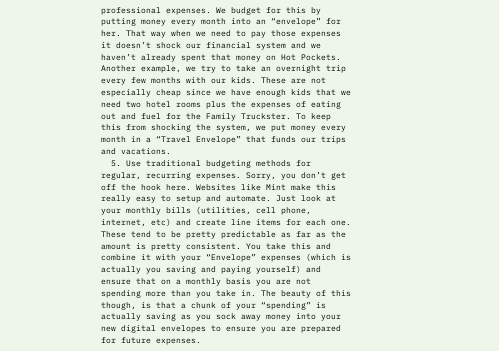professional expenses. We budget for this by putting money every month into an “envelope” for her. That way when we need to pay those expenses it doesn’t shock our financial system and we haven’t already spent that money on Hot Pockets. Another example, we try to take an overnight trip every few months with our kids. These are not especially cheap since we have enough kids that we need two hotel rooms plus the expenses of eating out and fuel for the Family Truckster. To keep this from shocking the system, we put money every month in a “Travel Envelope” that funds our trips and vacations.
  5. Use traditional budgeting methods for regular, recurring expenses. Sorry, you don’t get off the hook here. Websites like Mint make this really easy to setup and automate. Just look at your monthly bills (utilities, cell phone, internet, etc) and create line items for each one. These tend to be pretty predictable as far as the amount is pretty consistent. You take this and combine it with your “Envelope” expenses (which is actually you saving and paying yourself) and ensure that on a monthly basis you are not spending more than you take in. The beauty of this though, is that a chunk of your “spending” is actually saving as you sock away money into your new digital envelopes to ensure you are prepared for future expenses.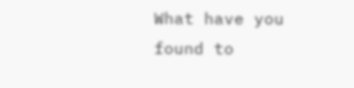What have you found to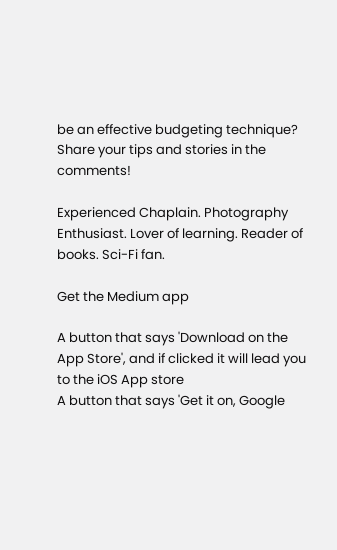be an effective budgeting technique? Share your tips and stories in the comments!

Experienced Chaplain. Photography Enthusiast. Lover of learning. Reader of books. Sci-Fi fan.

Get the Medium app

A button that says 'Download on the App Store', and if clicked it will lead you to the iOS App store
A button that says 'Get it on, Google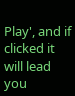Play', and if clicked it will lead you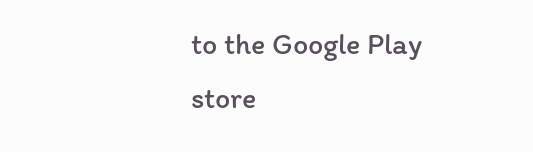to the Google Play store